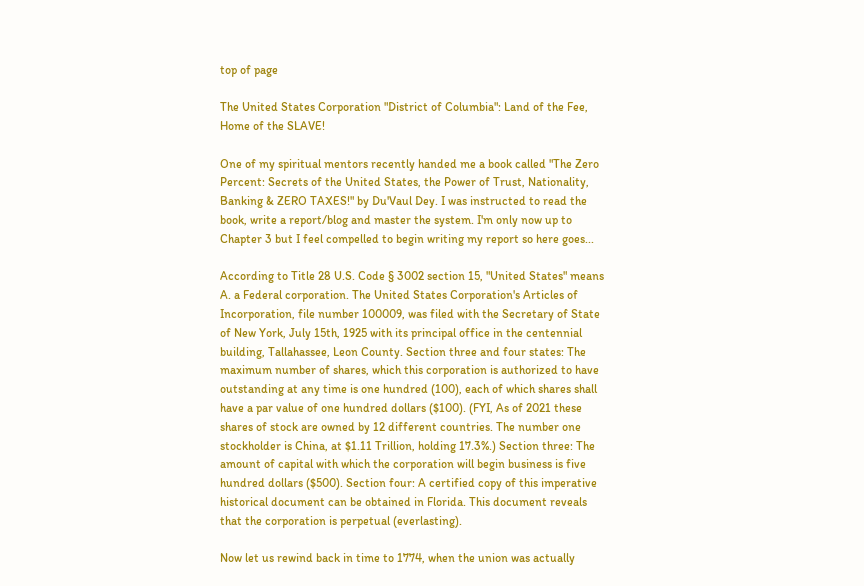top of page

The United States Corporation "District of Columbia": Land of the Fee, Home of the SLAVE!

One of my spiritual mentors recently handed me a book called "The Zero Percent: Secrets of the United States, the Power of Trust, Nationality, Banking & ZERO TAXES!" by Du'Vaul Dey. I was instructed to read the book, write a report/blog and master the system. I'm only now up to Chapter 3 but I feel compelled to begin writing my report so here goes...

According to Title 28 U.S. Code § 3002 section 15, "United States" means A. a Federal corporation. The United States Corporation's Articles of Incorporation, file number 100009, was filed with the Secretary of State of New York, July 15th, 1925 with its principal office in the centennial building, Tallahassee, Leon County. Section three and four states: The maximum number of shares, which this corporation is authorized to have outstanding at any time is one hundred (100), each of which shares shall have a par value of one hundred dollars ($100). (FYI, As of 2021 these shares of stock are owned by 12 different countries. The number one stockholder is China, at $1.11 Trillion, holding 17.3%.) Section three: The amount of capital with which the corporation will begin business is five hundred dollars ($500). Section four: A certified copy of this imperative historical document can be obtained in Florida. This document reveals that the corporation is perpetual (everlasting).

Now let us rewind back in time to 1774, when the union was actually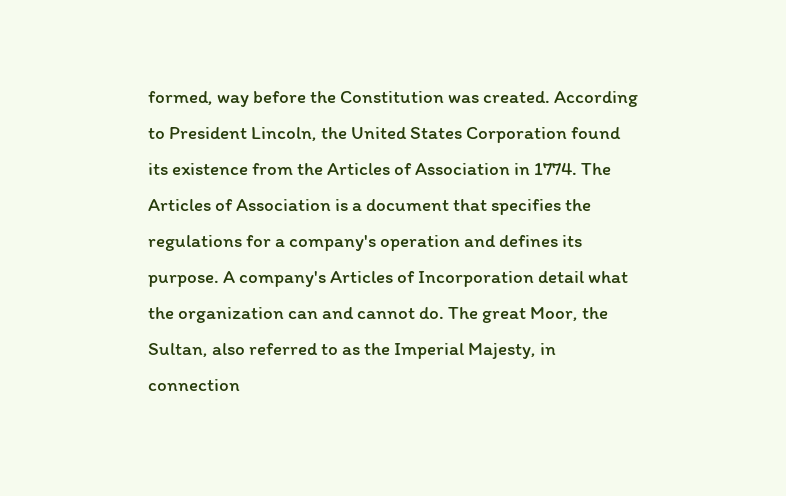formed, way before the Constitution was created. According to President Lincoln, the United States Corporation found its existence from the Articles of Association in 1774. The Articles of Association is a document that specifies the regulations for a company's operation and defines its purpose. A company's Articles of Incorporation detail what the organization can and cannot do. The great Moor, the Sultan, also referred to as the Imperial Majesty, in connection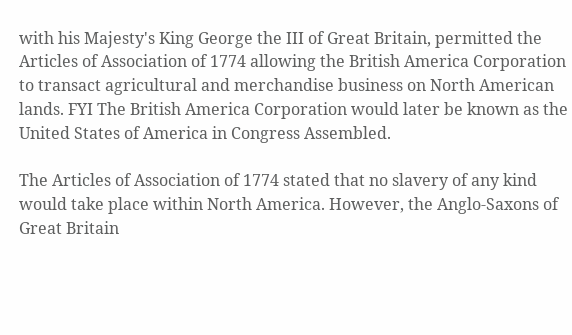with his Majesty's King George the III of Great Britain, permitted the Articles of Association of 1774 allowing the British America Corporation to transact agricultural and merchandise business on North American lands. FYI The British America Corporation would later be known as the United States of America in Congress Assembled.

The Articles of Association of 1774 stated that no slavery of any kind would take place within North America. However, the Anglo-Saxons of Great Britain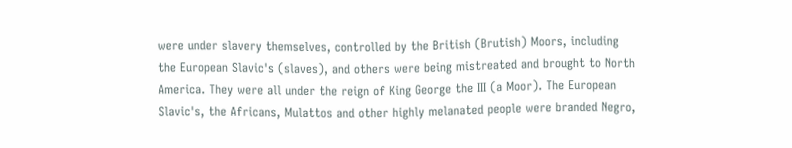were under slavery themselves, controlled by the British (Brutish) Moors, including the European Slavic's (slaves), and others were being mistreated and brought to North America. They were all under the reign of King George the III (a Moor). The European Slavic's, the Africans, Mulattos and other highly melanated people were branded Negro,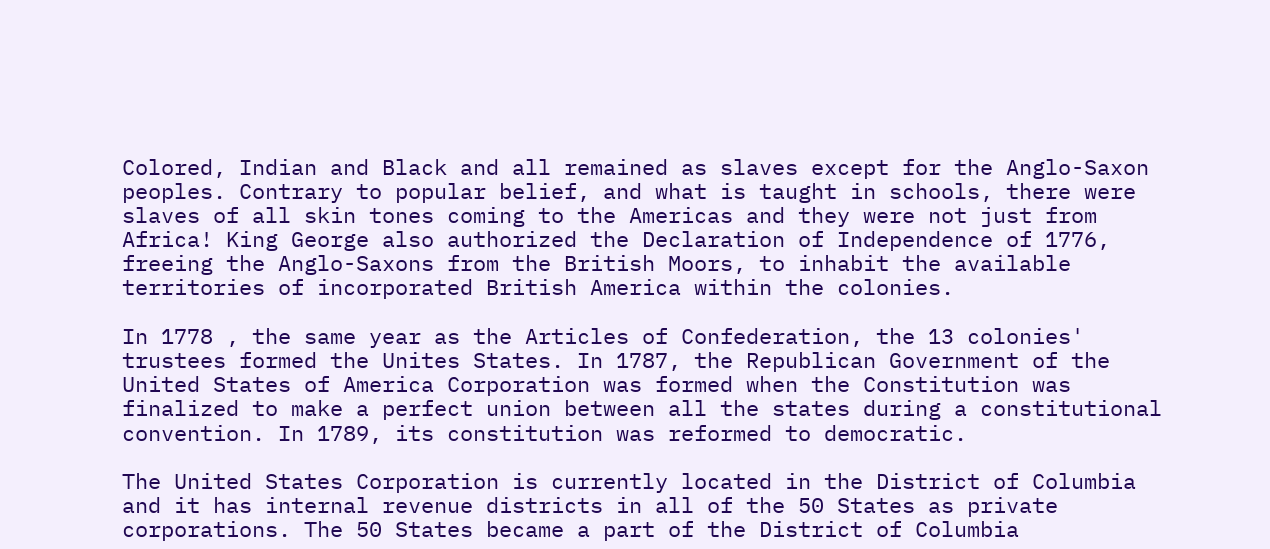Colored, Indian and Black and all remained as slaves except for the Anglo-Saxon peoples. Contrary to popular belief, and what is taught in schools, there were slaves of all skin tones coming to the Americas and they were not just from Africa! King George also authorized the Declaration of Independence of 1776, freeing the Anglo-Saxons from the British Moors, to inhabit the available territories of incorporated British America within the colonies.

In 1778 , the same year as the Articles of Confederation, the 13 colonies' trustees formed the Unites States. In 1787, the Republican Government of the United States of America Corporation was formed when the Constitution was finalized to make a perfect union between all the states during a constitutional convention. In 1789, its constitution was reformed to democratic.

The United States Corporation is currently located in the District of Columbia and it has internal revenue districts in all of the 50 States as private corporations. The 50 States became a part of the District of Columbia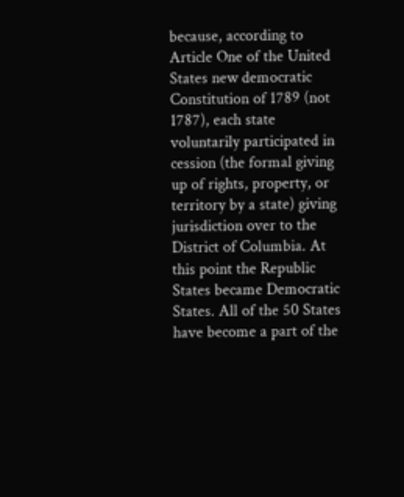because, according to Article One of the United States new democratic Constitution of 1789 (not 1787), each state voluntarily participated in cession (the formal giving up of rights, property, or territory by a state) giving jurisdiction over to the District of Columbia. At this point the Republic States became Democratic States. All of the 50 States have become a part of the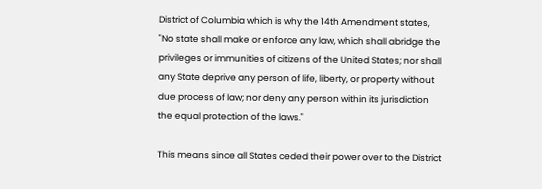District of Columbia which is why the 14th Amendment states, "No state shall make or enforce any law, which shall abridge the privileges or immunities of citizens of the United States; nor shall any State deprive any person of life, liberty, or property without due process of law; nor deny any person within its jurisdiction the equal protection of the laws."

This means since all States ceded their power over to the District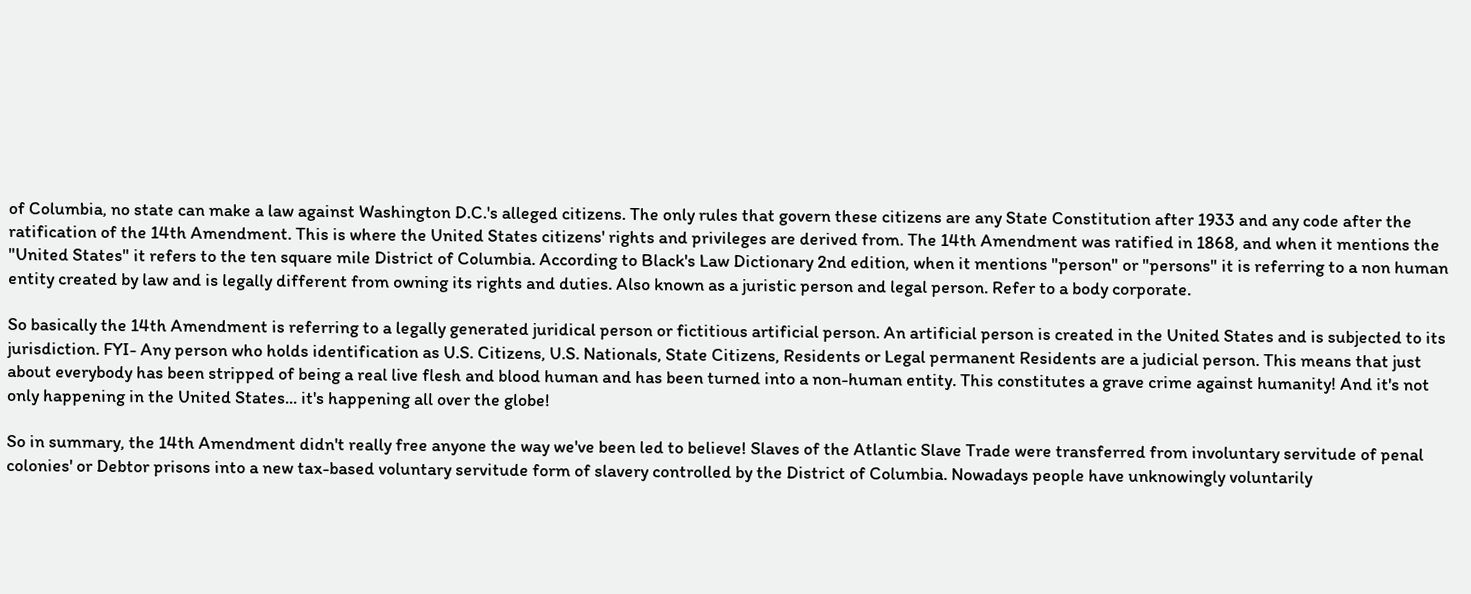of Columbia, no state can make a law against Washington D.C.'s alleged citizens. The only rules that govern these citizens are any State Constitution after 1933 and any code after the ratification of the 14th Amendment. This is where the United States citizens' rights and privileges are derived from. The 14th Amendment was ratified in 1868, and when it mentions the "United States" it refers to the ten square mile District of Columbia. According to Black's Law Dictionary 2nd edition, when it mentions "person" or "persons" it is referring to a non human entity created by law and is legally different from owning its rights and duties. Also known as a juristic person and legal person. Refer to a body corporate.

So basically the 14th Amendment is referring to a legally generated juridical person or fictitious artificial person. An artificial person is created in the United States and is subjected to its jurisdiction. FYI- Any person who holds identification as U.S. Citizens, U.S. Nationals, State Citizens, Residents or Legal permanent Residents are a judicial person. This means that just about everybody has been stripped of being a real live flesh and blood human and has been turned into a non-human entity. This constitutes a grave crime against humanity! And it's not only happening in the United States... it's happening all over the globe!

So in summary, the 14th Amendment didn't really free anyone the way we've been led to believe! Slaves of the Atlantic Slave Trade were transferred from involuntary servitude of penal colonies' or Debtor prisons into a new tax-based voluntary servitude form of slavery controlled by the District of Columbia. Nowadays people have unknowingly voluntarily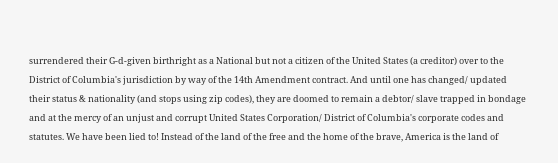surrendered their G-d-given birthright as a National but not a citizen of the United States (a creditor) over to the District of Columbia's jurisdiction by way of the 14th Amendment contract. And until one has changed/ updated their status & nationality (and stops using zip codes), they are doomed to remain a debtor/ slave trapped in bondage and at the mercy of an unjust and corrupt United States Corporation/ District of Columbia's corporate codes and statutes. We have been lied to! Instead of the land of the free and the home of the brave, America is the land of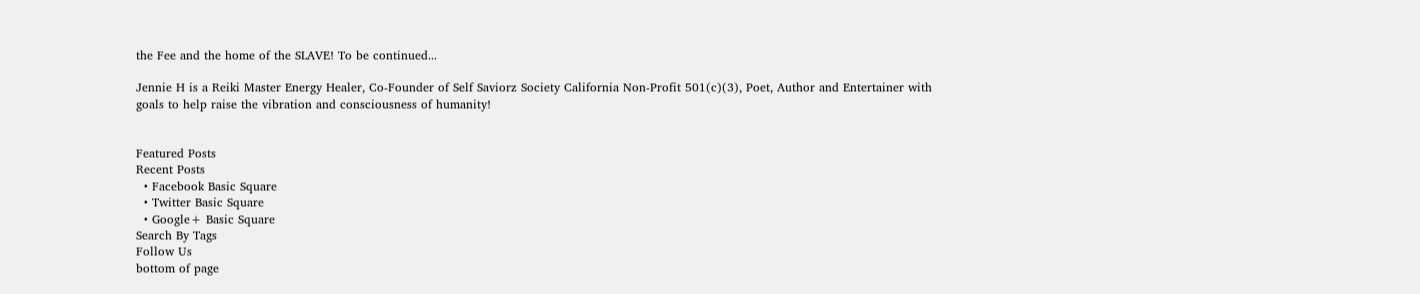the Fee and the home of the SLAVE! To be continued...

Jennie H is a Reiki Master Energy Healer, Co-Founder of Self Saviorz Society California Non-Profit 501(c)(3), Poet, Author and Entertainer with goals to help raise the vibration and consciousness of humanity!


Featured Posts
Recent Posts
  • Facebook Basic Square
  • Twitter Basic Square
  • Google+ Basic Square
Search By Tags
Follow Us
bottom of page